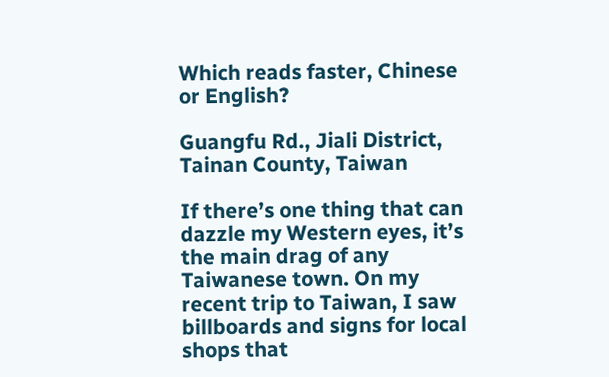Which reads faster, Chinese or English?

Guangfu Rd., Jiali District, Tainan County, Taiwan

If there’s one thing that can dazzle my Western eyes, it’s the main drag of any Taiwanese town. On my recent trip to Taiwan, I saw billboards and signs for local shops that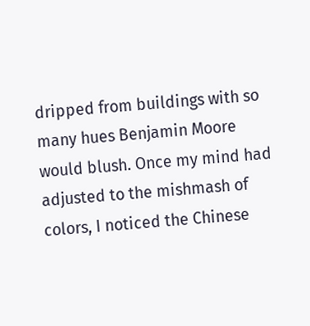dripped from buildings with so many hues Benjamin Moore would blush. Once my mind had adjusted to the mishmash of colors, I noticed the Chinese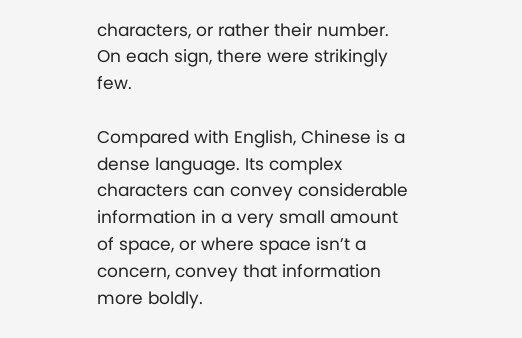characters, or rather their number. On each sign, there were strikingly few.

Compared with English, Chinese is a dense language. Its complex characters can convey considerable information in a very small amount of space, or where space isn’t a concern, convey that information more boldly.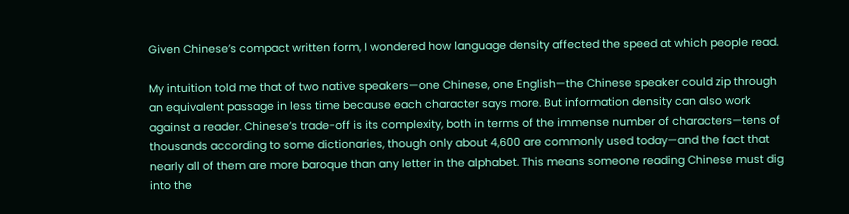Given Chinese’s compact written form, I wondered how language density affected the speed at which people read.

My intuition told me that of two native speakers—one Chinese, one English—the Chinese speaker could zip through an equivalent passage in less time because each character says more. But information density can also work against a reader. Chinese’s trade-off is its complexity, both in terms of the immense number of characters—tens of thousands according to some dictionaries, though only about 4,600 are commonly used today—and the fact that nearly all of them are more baroque than any letter in the alphabet. This means someone reading Chinese must dig into the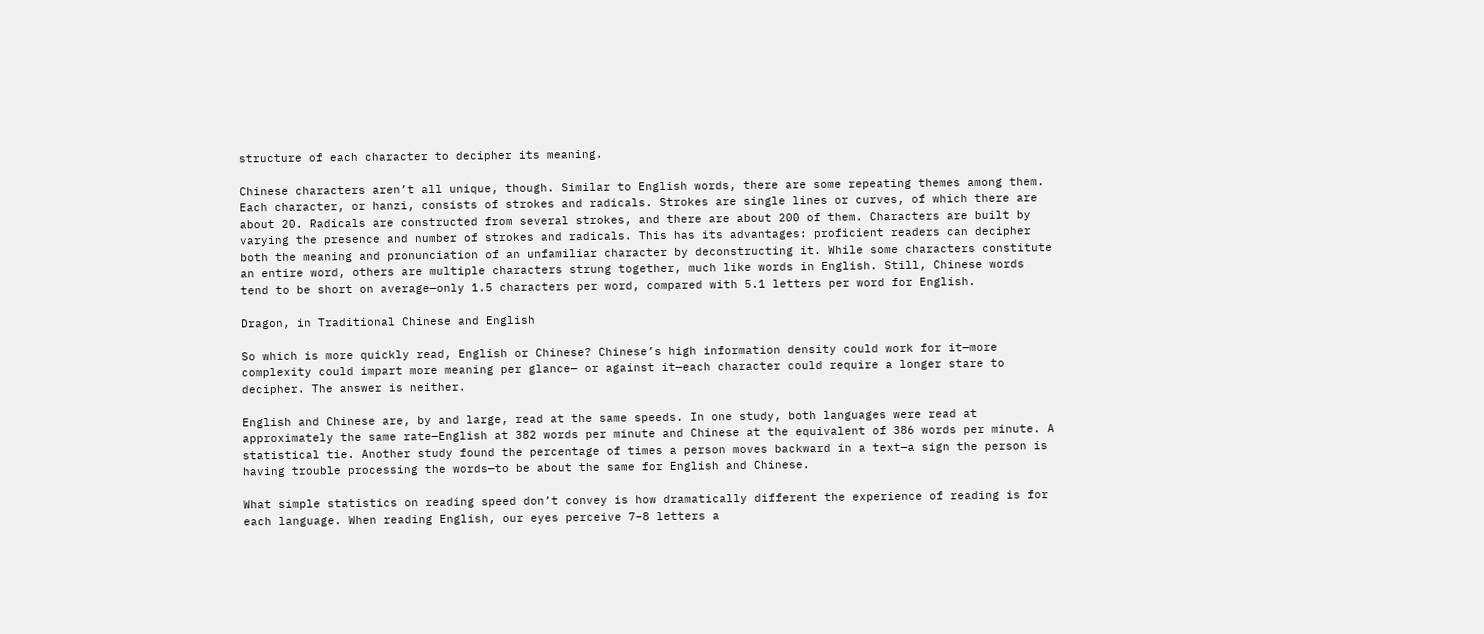structure of each character to decipher its meaning.

Chinese characters aren’t all unique, though. Similar to English words, there are some repeating themes among them. Each character, or hanzi, consists of strokes and radicals. Strokes are single lines or curves, of which there are about 20. Radicals are constructed from several strokes, and there are about 200 of them. Characters are built by varying the presence and number of strokes and radicals. This has its advantages: proficient readers can decipher both the meaning and pronunciation of an unfamiliar character by deconstructing it. While some characters constitute an entire word, others are multiple characters strung together, much like words in English. Still, Chinese words tend to be short on average—only 1.5 characters per word, compared with 5.1 letters per word for English.

Dragon, in Traditional Chinese and English

So which is more quickly read, English or Chinese? Chinese’s high information density could work for it—more complexity could impart more meaning per glance— or against it—each character could require a longer stare to decipher. The answer is neither.

English and Chinese are, by and large, read at the same speeds. In one study, both languages were read at approximately the same rate—English at 382 words per minute and Chinese at the equivalent of 386 words per minute. A statistical tie. Another study found the percentage of times a person moves backward in a text—a sign the person is having trouble processing the words—to be about the same for English and Chinese.

What simple statistics on reading speed don’t convey is how dramatically different the experience of reading is for each language. When reading English, our eyes perceive 7–8 letters a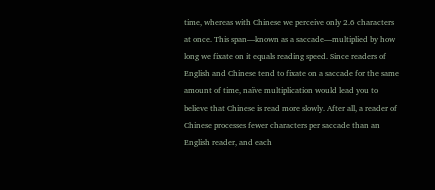time, whereas with Chinese we perceive only 2.6 characters at once. This span—known as a saccade—multiplied by how long we fixate on it equals reading speed. Since readers of English and Chinese tend to fixate on a saccade for the same amount of time, naïve multiplication would lead you to believe that Chinese is read more slowly. After all, a reader of Chinese processes fewer characters per saccade than an English reader, and each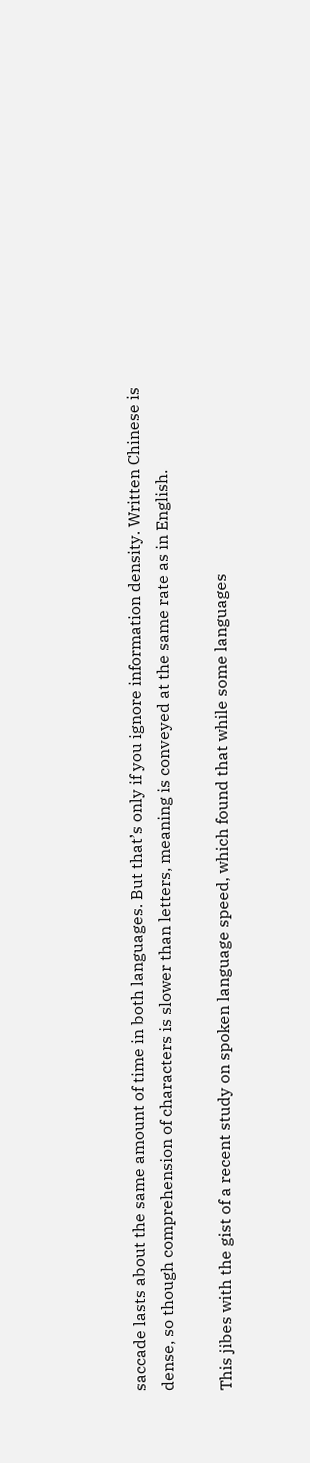saccade lasts about the same amount of time in both languages. But that’s only if you ignore information density. Written Chinese is dense, so though comprehension of characters is slower than letters, meaning is conveyed at the same rate as in English.

This jibes with the gist of a recent study on spoken language speed, which found that while some languages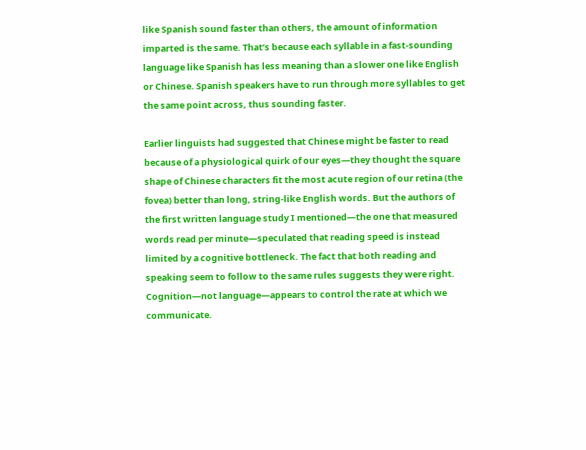like Spanish sound faster than others, the amount of information imparted is the same. That’s because each syllable in a fast-sounding language like Spanish has less meaning than a slower one like English or Chinese. Spanish speakers have to run through more syllables to get the same point across, thus sounding faster.

Earlier linguists had suggested that Chinese might be faster to read because of a physiological quirk of our eyes—they thought the square shape of Chinese characters fit the most acute region of our retina (the fovea) better than long, string-like English words. But the authors of the first written language study I mentioned—the one that measured words read per minute—speculated that reading speed is instead limited by a cognitive bottleneck. The fact that both reading and speaking seem to follow to the same rules suggests they were right. Cognition—not language—appears to control the rate at which we communicate.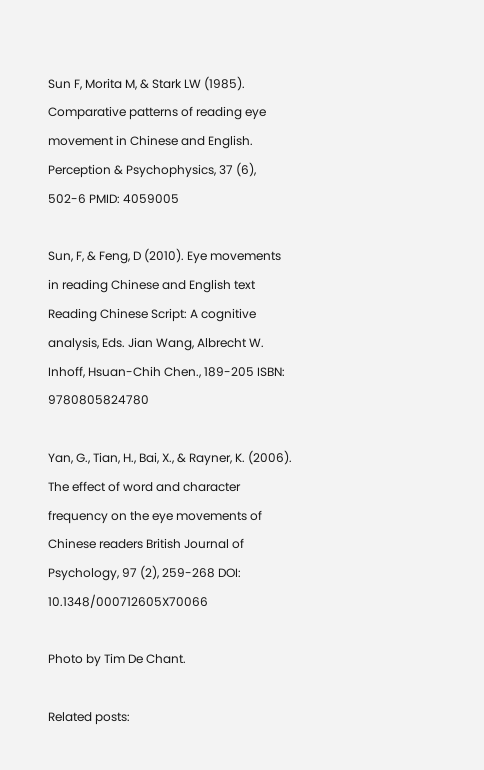Sun F, Morita M, & Stark LW (1985). Comparative patterns of reading eye movement in Chinese and English. Perception & Psychophysics, 37 (6), 502-6 PMID: 4059005

Sun, F, & Feng, D (2010). Eye movements in reading Chinese and English text Reading Chinese Script: A cognitive analysis, Eds. Jian Wang, Albrecht W. Inhoff, Hsuan-Chih Chen., 189-205 ISBN: 9780805824780

Yan, G., Tian, H., Bai, X., & Rayner, K. (2006). The effect of word and character frequency on the eye movements of Chinese readers British Journal of Psychology, 97 (2), 259-268 DOI: 10.1348/000712605X70066

Photo by Tim De Chant.

Related posts: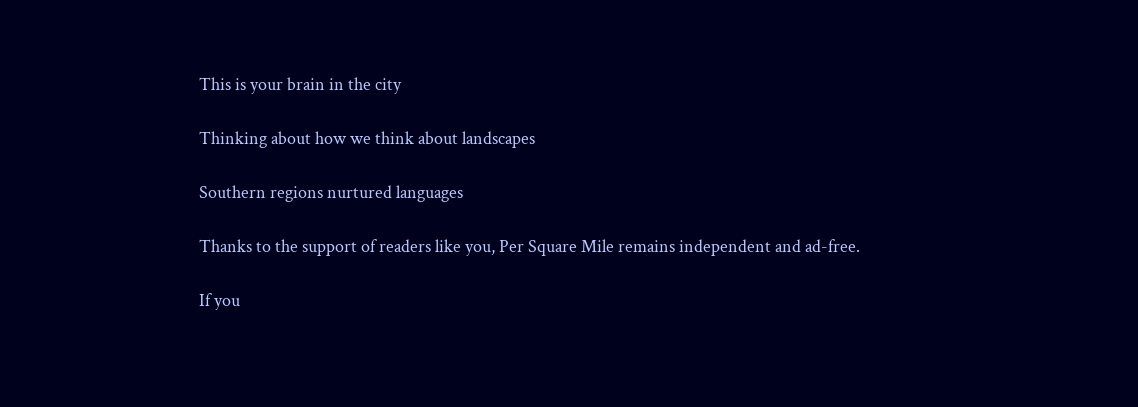This is your brain in the city

Thinking about how we think about landscapes

Southern regions nurtured languages

Thanks to the support of readers like you, Per Square Mile remains independent and ad-free.

If you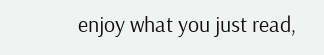enjoy what you just read,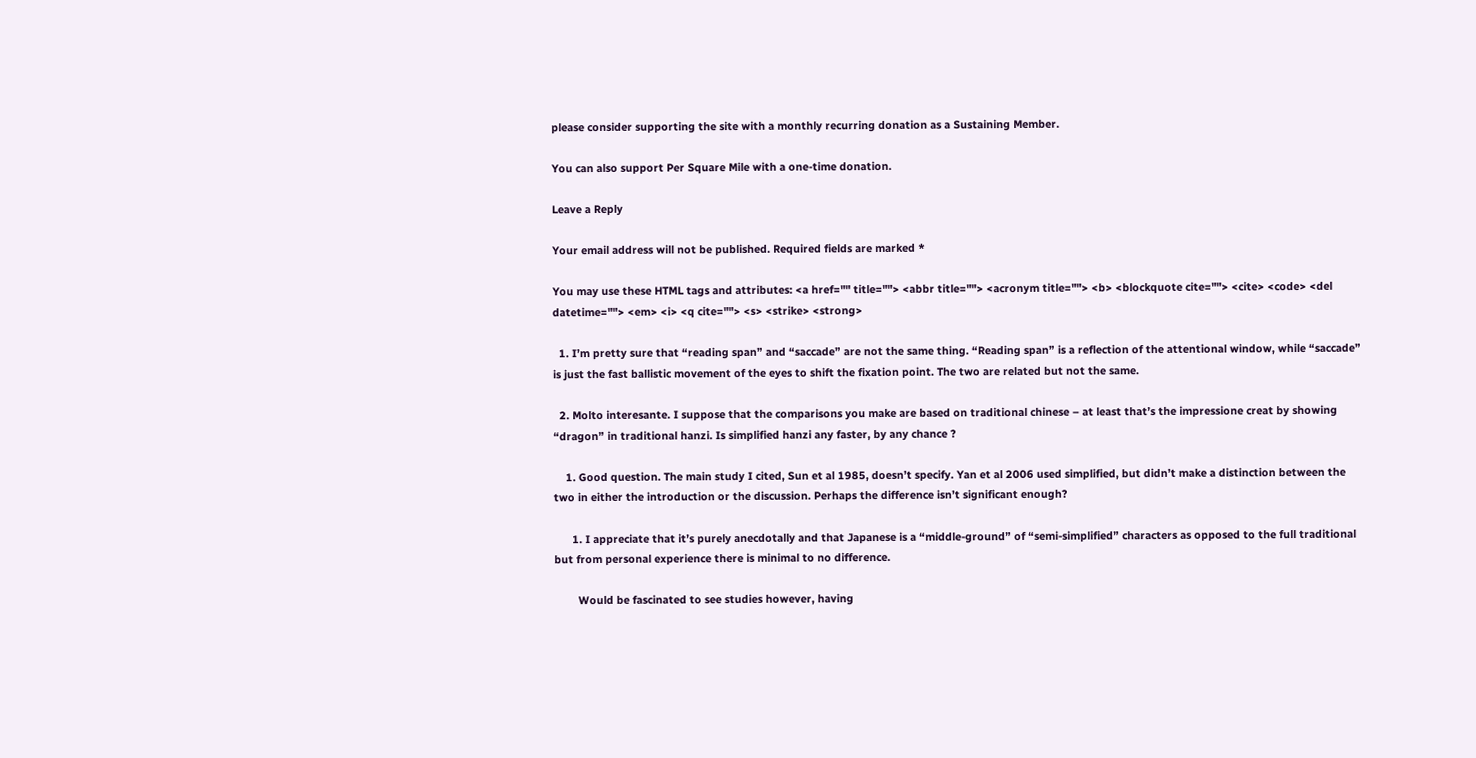please consider supporting the site with a monthly recurring donation as a Sustaining Member.

You can also support Per Square Mile with a one-time donation.

Leave a Reply

Your email address will not be published. Required fields are marked *

You may use these HTML tags and attributes: <a href="" title=""> <abbr title=""> <acronym title=""> <b> <blockquote cite=""> <cite> <code> <del datetime=""> <em> <i> <q cite=""> <s> <strike> <strong>

  1. I’m pretty sure that “reading span” and “saccade” are not the same thing. “Reading span” is a reflection of the attentional window, while “saccade” is just the fast ballistic movement of the eyes to shift the fixation point. The two are related but not the same.

  2. Molto interesante. I suppose that the comparisons you make are based on traditional chinese – at least that’s the impressione creat by showing “dragon” in traditional hanzi. Is simplified hanzi any faster, by any chance ?

    1. Good question. The main study I cited, Sun et al 1985, doesn’t specify. Yan et al 2006 used simplified, but didn’t make a distinction between the two in either the introduction or the discussion. Perhaps the difference isn’t significant enough?

      1. I appreciate that it’s purely anecdotally and that Japanese is a “middle-ground” of “semi-simplified” characters as opposed to the full traditional but from personal experience there is minimal to no difference.

        Would be fascinated to see studies however, having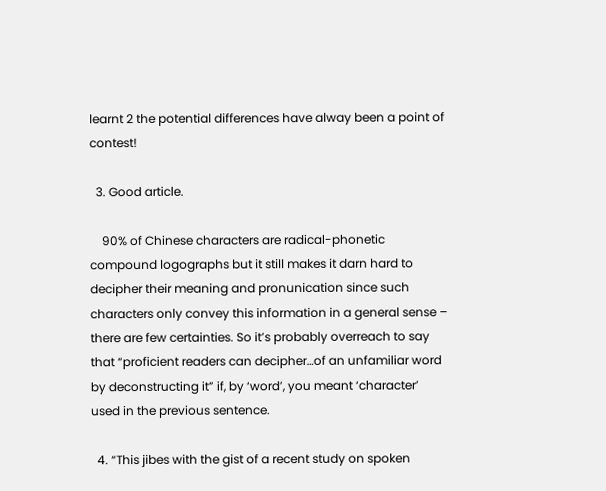learnt 2 the potential differences have alway been a point of contest!

  3. Good article.

    90% of Chinese characters are radical-phonetic compound logographs but it still makes it darn hard to decipher their meaning and pronunication since such characters only convey this information in a general sense – there are few certainties. So it’s probably overreach to say that “proficient readers can decipher…of an unfamiliar word by deconstructing it” if, by ‘word’, you meant ‘character’ used in the previous sentence.

  4. “This jibes with the gist of a recent study on spoken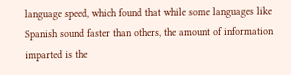language speed, which found that while some languages like Spanish sound faster than others, the amount of information imparted is the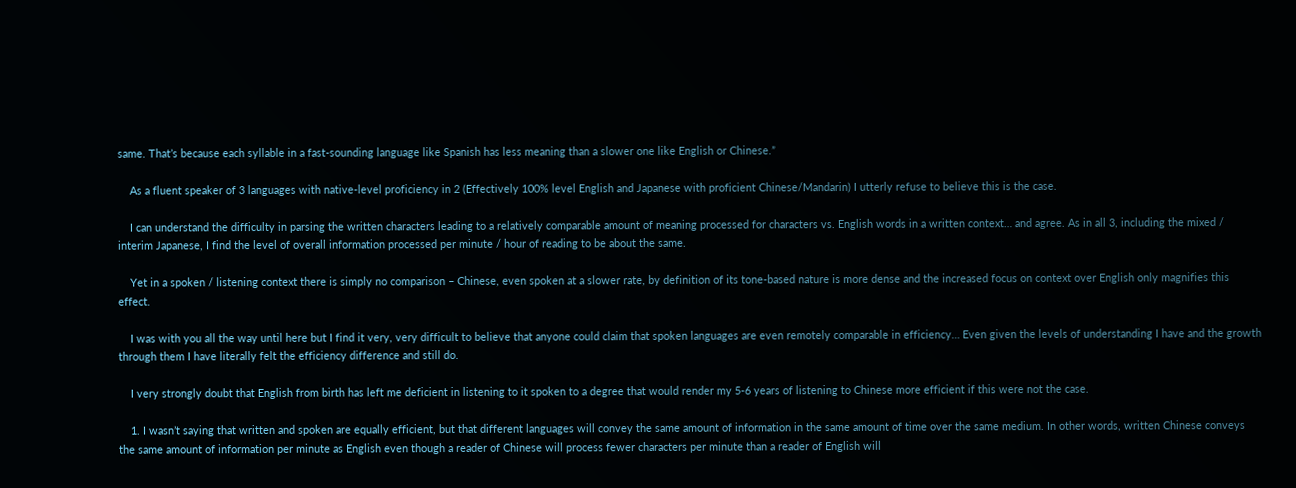same. That’s because each syllable in a fast-sounding language like Spanish has less meaning than a slower one like English or Chinese.”

    As a fluent speaker of 3 languages with native-level proficiency in 2 (Effectively 100% level English and Japanese with proficient Chinese/Mandarin) I utterly refuse to believe this is the case.

    I can understand the difficulty in parsing the written characters leading to a relatively comparable amount of meaning processed for characters vs. English words in a written context… and agree. As in all 3, including the mixed / interim Japanese, I find the level of overall information processed per minute / hour of reading to be about the same.

    Yet in a spoken / listening context there is simply no comparison – Chinese, even spoken at a slower rate, by definition of its tone-based nature is more dense and the increased focus on context over English only magnifies this effect.

    I was with you all the way until here but I find it very, very difficult to believe that anyone could claim that spoken languages are even remotely comparable in efficiency… Even given the levels of understanding I have and the growth through them I have literally felt the efficiency difference and still do.

    I very strongly doubt that English from birth has left me deficient in listening to it spoken to a degree that would render my 5-6 years of listening to Chinese more efficient if this were not the case.

    1. I wasn’t saying that written and spoken are equally efficient, but that different languages will convey the same amount of information in the same amount of time over the same medium. In other words, written Chinese conveys the same amount of information per minute as English even though a reader of Chinese will process fewer characters per minute than a reader of English will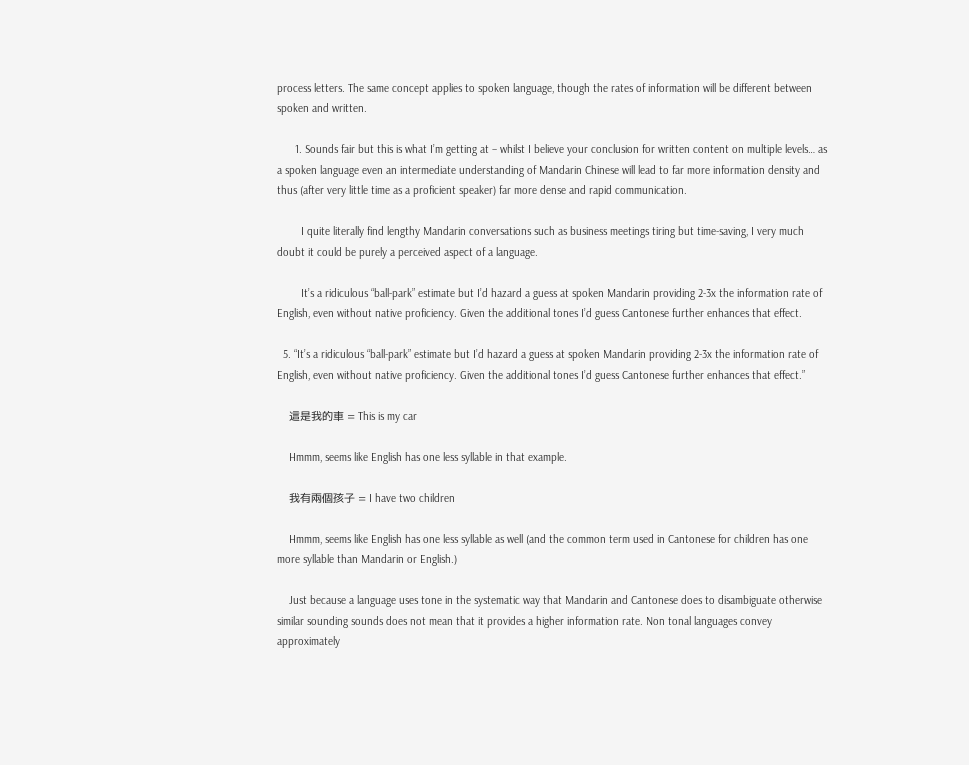process letters. The same concept applies to spoken language, though the rates of information will be different between spoken and written.

      1. Sounds fair but this is what I’m getting at – whilst I believe your conclusion for written content on multiple levels… as a spoken language even an intermediate understanding of Mandarin Chinese will lead to far more information density and thus (after very little time as a proficient speaker) far more dense and rapid communication.

        I quite literally find lengthy Mandarin conversations such as business meetings tiring but time-saving, I very much doubt it could be purely a perceived aspect of a language.

        It’s a ridiculous “ball-park” estimate but I’d hazard a guess at spoken Mandarin providing 2-3x the information rate of English, even without native proficiency. Given the additional tones I’d guess Cantonese further enhances that effect.

  5. “It’s a ridiculous “ball-park” estimate but I’d hazard a guess at spoken Mandarin providing 2-3x the information rate of English, even without native proficiency. Given the additional tones I’d guess Cantonese further enhances that effect.”

    這是我的車 = This is my car

    Hmmm, seems like English has one less syllable in that example.

    我有兩個孩子 = I have two children

    Hmmm, seems like English has one less syllable as well (and the common term used in Cantonese for children has one more syllable than Mandarin or English.)

    Just because a language uses tone in the systematic way that Mandarin and Cantonese does to disambiguate otherwise similar sounding sounds does not mean that it provides a higher information rate. Non tonal languages convey approximately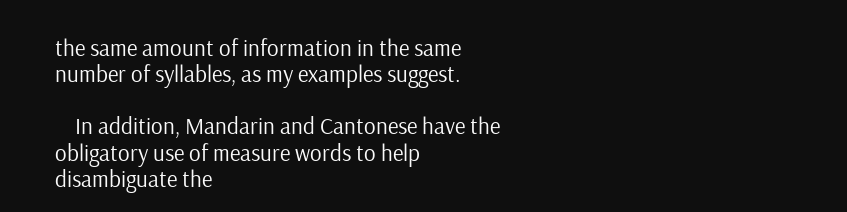the same amount of information in the same number of syllables, as my examples suggest.

    In addition, Mandarin and Cantonese have the obligatory use of measure words to help disambiguate the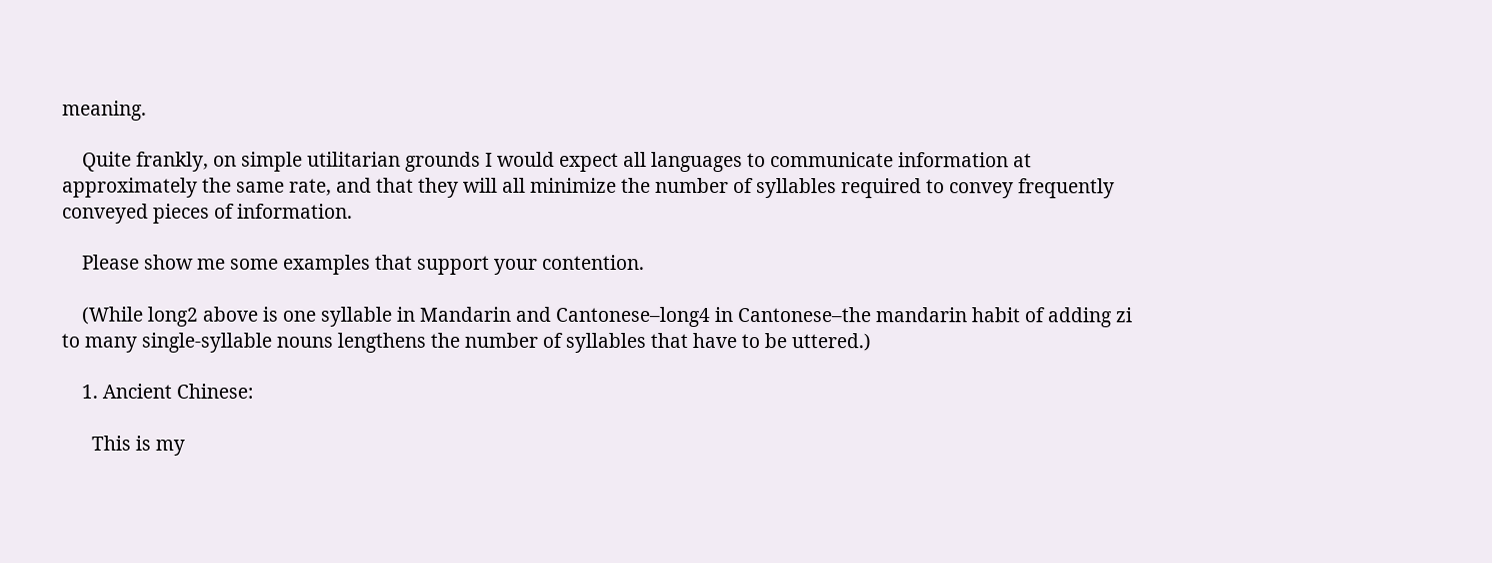meaning.

    Quite frankly, on simple utilitarian grounds I would expect all languages to communicate information at approximately the same rate, and that they will all minimize the number of syllables required to convey frequently conveyed pieces of information.

    Please show me some examples that support your contention.

    (While long2 above is one syllable in Mandarin and Cantonese–long4 in Cantonese–the mandarin habit of adding zi to many single-syllable nouns lengthens the number of syllables that have to be uttered.)

    1. Ancient Chinese:

      This is my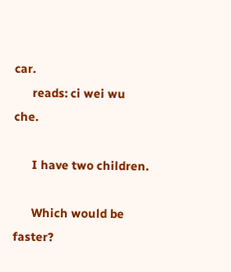car.
      reads: ci wei wu che.

      I have two children.

      Which would be faster?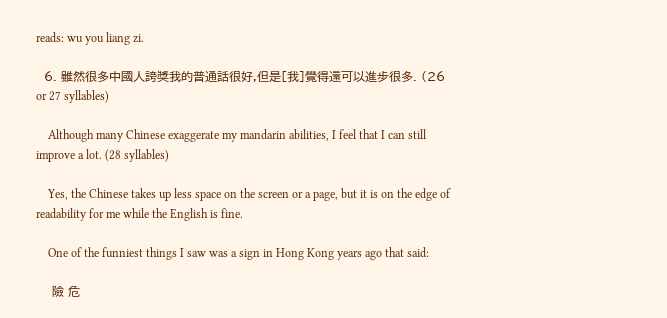reads: wu you liang zi.

  6. 雖然很多中國人誇獎我的普通話很好,但是[我]覺得還可以進步很多. (26 or 27 syllables)

    Although many Chinese exaggerate my mandarin abilities, I feel that I can still improve a lot. (28 syllables)

    Yes, the Chinese takes up less space on the screen or a page, but it is on the edge of readability for me while the English is fine.

    One of the funniest things I saw was a sign in Hong Kong years ago that said:

    險 危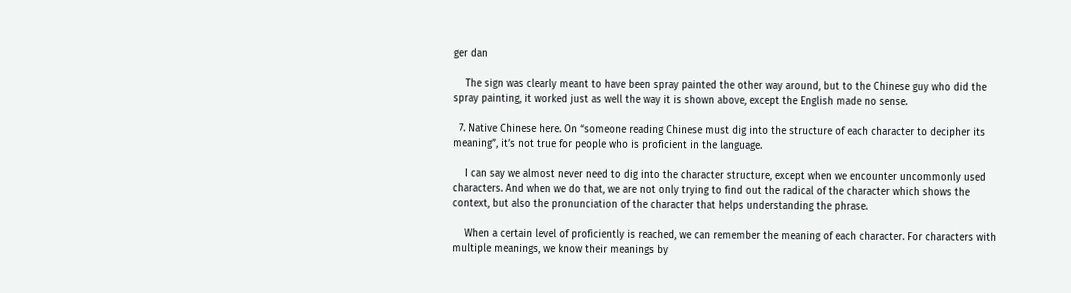ger dan

    The sign was clearly meant to have been spray painted the other way around, but to the Chinese guy who did the spray painting, it worked just as well the way it is shown above, except the English made no sense.

  7. Native Chinese here. On “someone reading Chinese must dig into the structure of each character to decipher its meaning”, it’s not true for people who is proficient in the language.

    I can say we almost never need to dig into the character structure, except when we encounter uncommonly used characters. And when we do that, we are not only trying to find out the radical of the character which shows the context, but also the pronunciation of the character that helps understanding the phrase.

    When a certain level of proficiently is reached, we can remember the meaning of each character. For characters with multiple meanings, we know their meanings by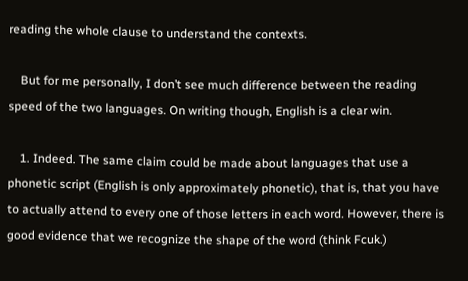reading the whole clause to understand the contexts.

    But for me personally, I don’t see much difference between the reading speed of the two languages. On writing though, English is a clear win.

    1. Indeed. The same claim could be made about languages that use a phonetic script (English is only approximately phonetic), that is, that you have to actually attend to every one of those letters in each word. However, there is good evidence that we recognize the shape of the word (think Fcuk.)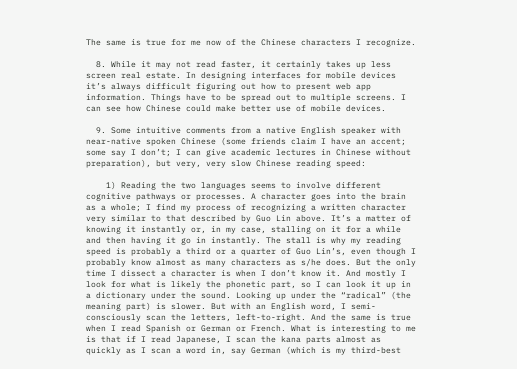The same is true for me now of the Chinese characters I recognize.

  8. While it may not read faster, it certainly takes up less screen real estate. In designing interfaces for mobile devices it’s always difficult figuring out how to present web app information. Things have to be spread out to multiple screens. I can see how Chinese could make better use of mobile devices.

  9. Some intuitive comments from a native English speaker with near-native spoken Chinese (some friends claim I have an accent; some say I don’t; I can give academic lectures in Chinese without preparation), but very, very slow Chinese reading speed:

    1) Reading the two languages seems to involve different cognitive pathways or processes. A character goes into the brain as a whole; I find my process of recognizing a written character very similar to that described by Guo Lin above. It’s a matter of knowing it instantly or, in my case, stalling on it for a while and then having it go in instantly. The stall is why my reading speed is probably a third or a quarter of Guo Lin’s, even though I probably know almost as many characters as s/he does. But the only time I dissect a character is when I don’t know it. And mostly I look for what is likely the phonetic part, so I can look it up in a dictionary under the sound. Looking up under the “radical” (the meaning part) is slower. But with an English word, I semi-consciously scan the letters, left-to-right. And the same is true when I read Spanish or German or French. What is interesting to me is that if I read Japanese, I scan the kana parts almost as quickly as I scan a word in, say German (which is my third-best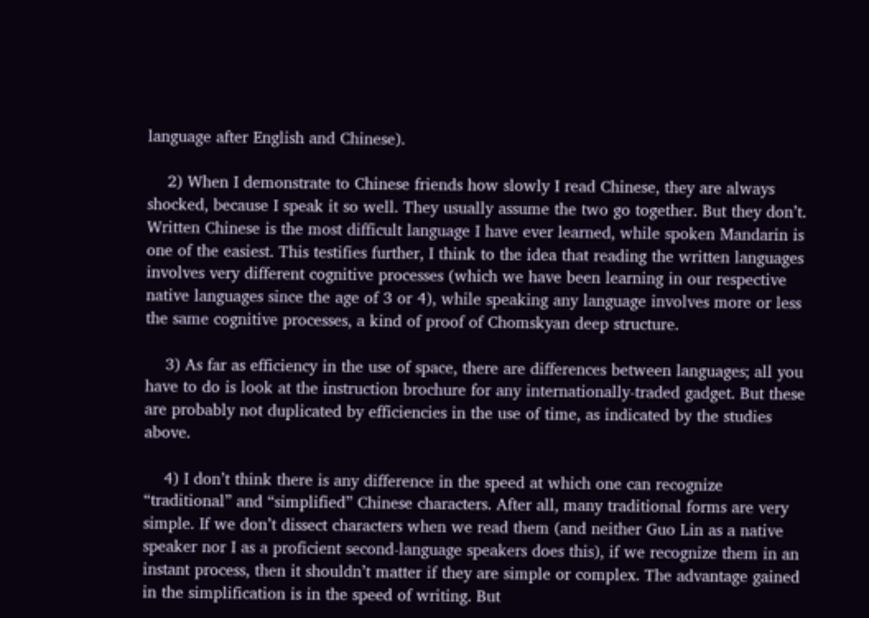language after English and Chinese).

    2) When I demonstrate to Chinese friends how slowly I read Chinese, they are always shocked, because I speak it so well. They usually assume the two go together. But they don’t. Written Chinese is the most difficult language I have ever learned, while spoken Mandarin is one of the easiest. This testifies further, I think to the idea that reading the written languages involves very different cognitive processes (which we have been learning in our respective native languages since the age of 3 or 4), while speaking any language involves more or less the same cognitive processes, a kind of proof of Chomskyan deep structure.

    3) As far as efficiency in the use of space, there are differences between languages; all you have to do is look at the instruction brochure for any internationally-traded gadget. But these are probably not duplicated by efficiencies in the use of time, as indicated by the studies above.

    4) I don’t think there is any difference in the speed at which one can recognize “traditional” and “simplified” Chinese characters. After all, many traditional forms are very simple. If we don’t dissect characters when we read them (and neither Guo Lin as a native speaker nor I as a proficient second-language speakers does this), if we recognize them in an instant process, then it shouldn’t matter if they are simple or complex. The advantage gained in the simplification is in the speed of writing. But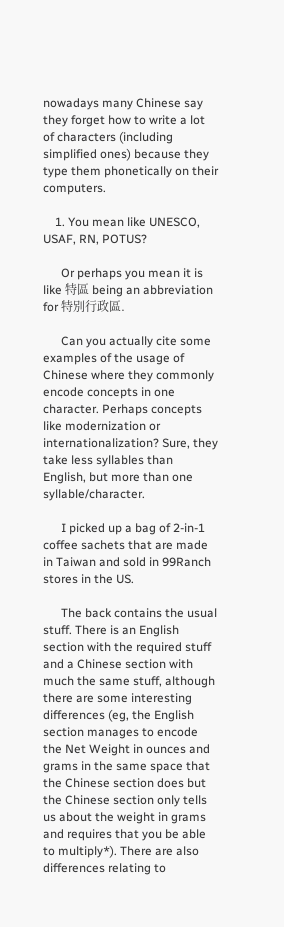nowadays many Chinese say they forget how to write a lot of characters (including simplified ones) because they type them phonetically on their computers.

    1. You mean like UNESCO, USAF, RN, POTUS?

      Or perhaps you mean it is like 特區 being an abbreviation for 特別行政區.

      Can you actually cite some examples of the usage of Chinese where they commonly encode concepts in one character. Perhaps concepts like modernization or internationalization? Sure, they take less syllables than English, but more than one syllable/character.

      I picked up a bag of 2-in-1 coffee sachets that are made in Taiwan and sold in 99Ranch stores in the US.

      The back contains the usual stuff. There is an English section with the required stuff and a Chinese section with much the same stuff, although there are some interesting differences (eg, the English section manages to encode the Net Weight in ounces and grams in the same space that the Chinese section does but the Chinese section only tells us about the weight in grams and requires that you be able to multiply*). There are also differences relating to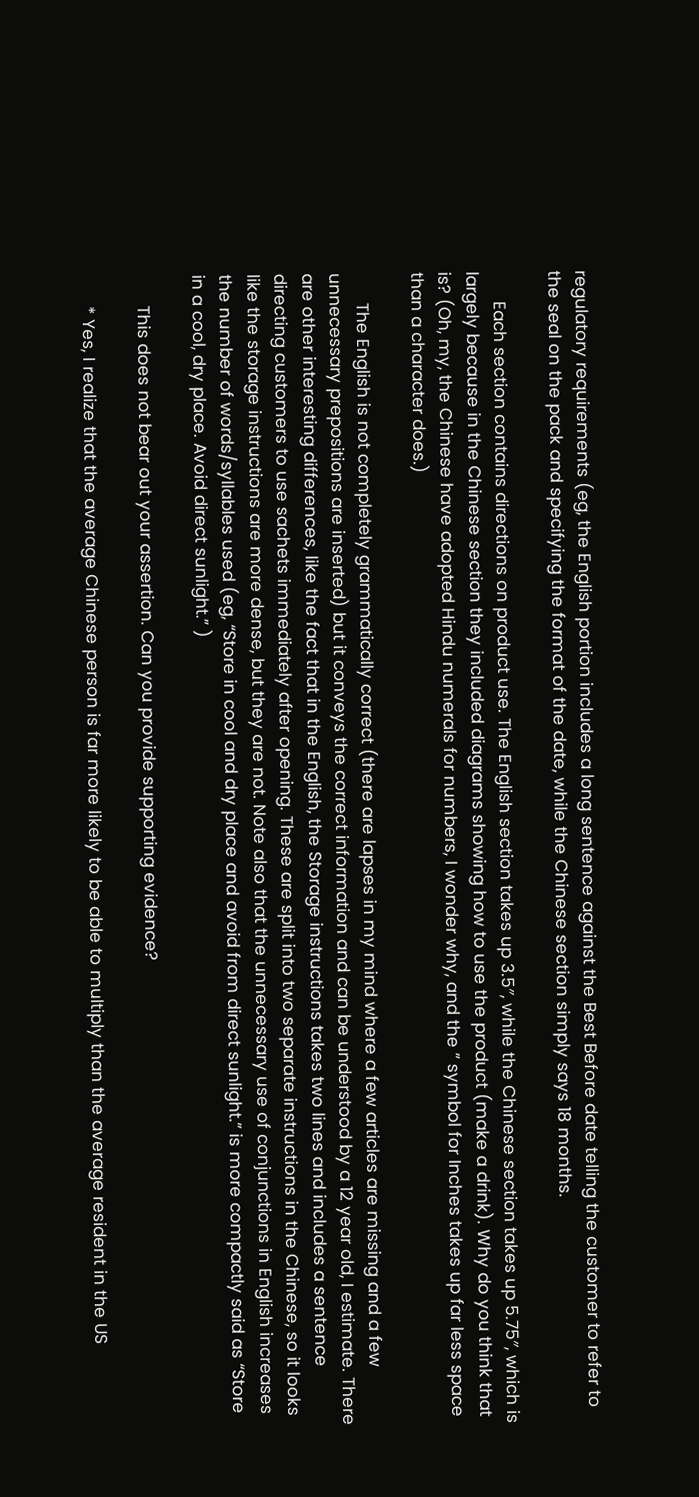regulatory requirements (eg, the English portion includes a long sentence against the Best Before date telling the customer to refer to the seal on the pack and specifying the format of the date, while the Chinese section simply says 18 months.

      Each section contains directions on product use. The English section takes up 3.5″, while the Chinese section takes up 5.75″, which is largely because in the Chinese section they included diagrams showing how to use the product (make a drink). Why do you think that is? (Oh, my, the Chinese have adopted Hindu numerals for numbers, I wonder why, and the ” symbol for Inches takes up far less space than a character does.)

      The English is not completely grammatically correct (there are lapses in my mind where a few articles are missing and a few unnecessary prepositions are inserted) but it conveys the correct information and can be understood by a 12 year old, I estimate. There are other interesting differences, like the fact that in the English, the Storage instructions takes two lines and includes a sentence directing customers to use sachets immediately after opening. These are split into two separate instructions in the Chinese, so it looks like the storage instructions are more dense, but they are not. Note also that the unnecessary use of conjunctions in English increases the number of words/syllables used (eg, “Store in cool and dry place and avoid from direct sunlight.” is more compactly said as “Store in a cool, dry place. Avoid direct sunlight.” )

      This does not bear out your assertion. Can you provide supporting evidence?

      * Yes, I realize that the average Chinese person is far more likely to be able to multiply than the average resident in the US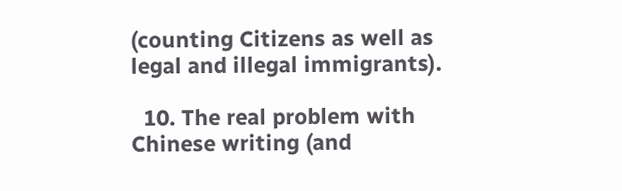(counting Citizens as well as legal and illegal immigrants).

  10. The real problem with Chinese writing (and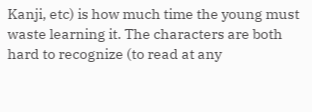Kanji, etc) is how much time the young must waste learning it. The characters are both hard to recognize (to read at any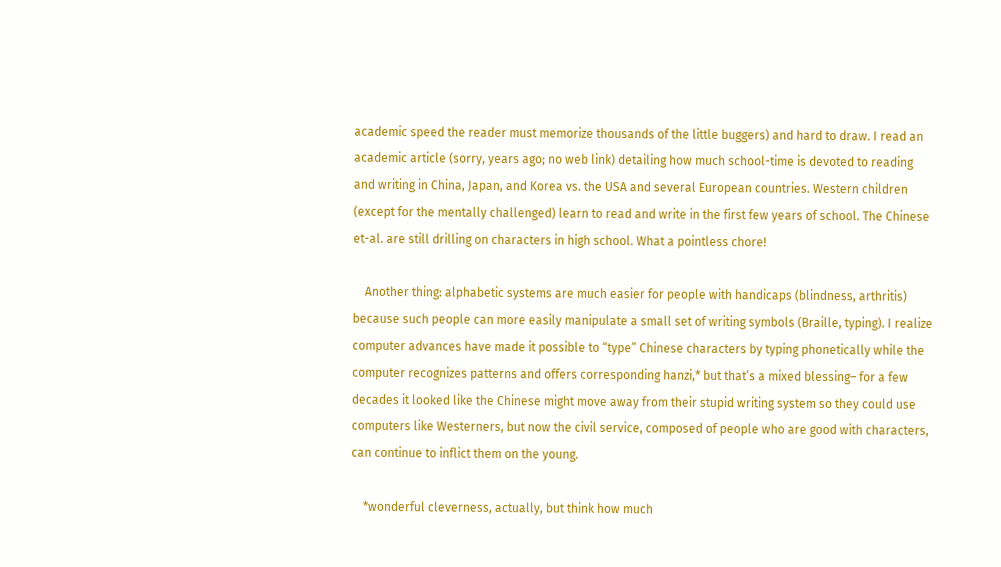academic speed the reader must memorize thousands of the little buggers) and hard to draw. I read an academic article (sorry, years ago; no web link) detailing how much school-time is devoted to reading and writing in China, Japan, and Korea vs. the USA and several European countries. Western children (except for the mentally challenged) learn to read and write in the first few years of school. The Chinese et-al. are still drilling on characters in high school. What a pointless chore!

    Another thing: alphabetic systems are much easier for people with handicaps (blindness, arthritis) because such people can more easily manipulate a small set of writing symbols (Braille, typing). I realize computer advances have made it possible to “type” Chinese characters by typing phonetically while the computer recognizes patterns and offers corresponding hanzi,* but that’s a mixed blessing– for a few decades it looked like the Chinese might move away from their stupid writing system so they could use computers like Westerners, but now the civil service, composed of people who are good with characters, can continue to inflict them on the young.

    *wonderful cleverness, actually, but think how much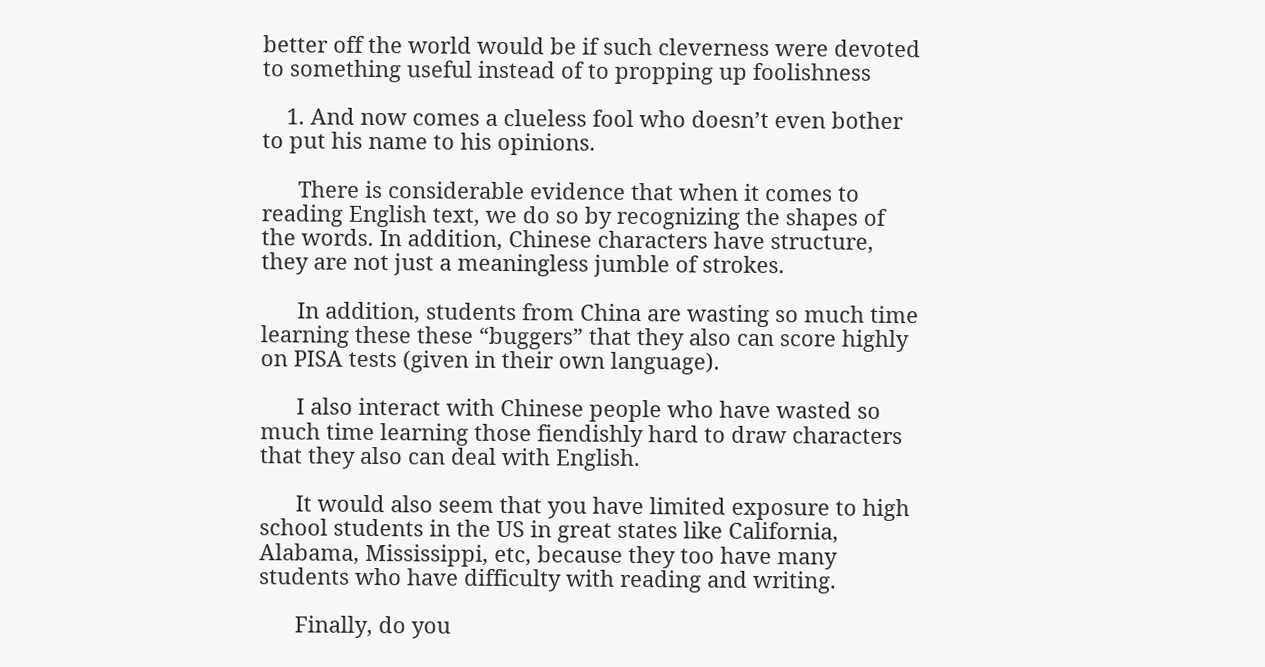better off the world would be if such cleverness were devoted to something useful instead of to propping up foolishness

    1. And now comes a clueless fool who doesn’t even bother to put his name to his opinions.

      There is considerable evidence that when it comes to reading English text, we do so by recognizing the shapes of the words. In addition, Chinese characters have structure, they are not just a meaningless jumble of strokes.

      In addition, students from China are wasting so much time learning these these “buggers” that they also can score highly on PISA tests (given in their own language).

      I also interact with Chinese people who have wasted so much time learning those fiendishly hard to draw characters that they also can deal with English.

      It would also seem that you have limited exposure to high school students in the US in great states like California, Alabama, Mississippi, etc, because they too have many students who have difficulty with reading and writing.

      Finally, do you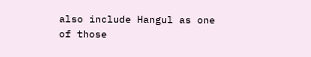also include Hangul as one of those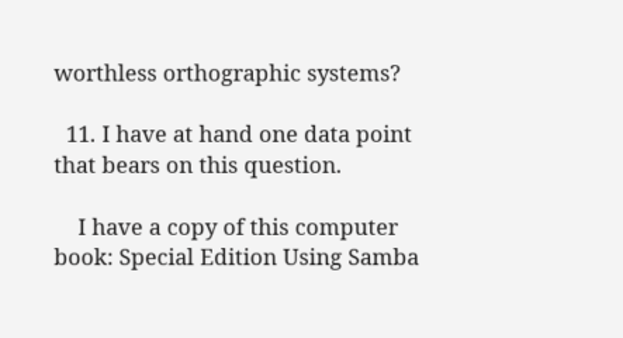worthless orthographic systems?

  11. I have at hand one data point that bears on this question.

    I have a copy of this computer book: Special Edition Using Samba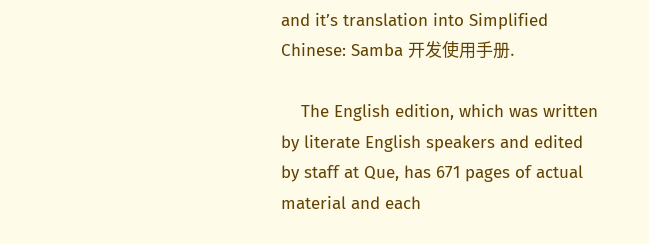and it’s translation into Simplified Chinese: Samba 开发使用手册.

    The English edition, which was written by literate English speakers and edited by staff at Que, has 671 pages of actual material and each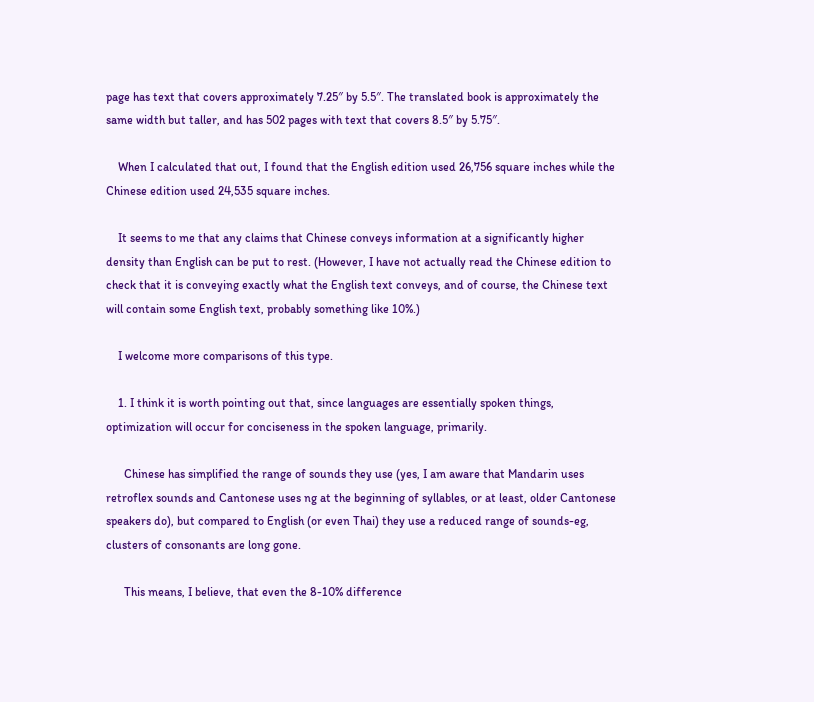page has text that covers approximately 7.25″ by 5.5″. The translated book is approximately the same width but taller, and has 502 pages with text that covers 8.5″ by 5.75″.

    When I calculated that out, I found that the English edition used 26,756 square inches while the Chinese edition used 24,535 square inches.

    It seems to me that any claims that Chinese conveys information at a significantly higher density than English can be put to rest. (However, I have not actually read the Chinese edition to check that it is conveying exactly what the English text conveys, and of course, the Chinese text will contain some English text, probably something like 10%.)

    I welcome more comparisons of this type.

    1. I think it is worth pointing out that, since languages are essentially spoken things, optimization will occur for conciseness in the spoken language, primarily.

      Chinese has simplified the range of sounds they use (yes, I am aware that Mandarin uses retroflex sounds and Cantonese uses ng at the beginning of syllables, or at least, older Cantonese speakers do), but compared to English (or even Thai) they use a reduced range of sounds-eg, clusters of consonants are long gone.

      This means, I believe, that even the 8-10% difference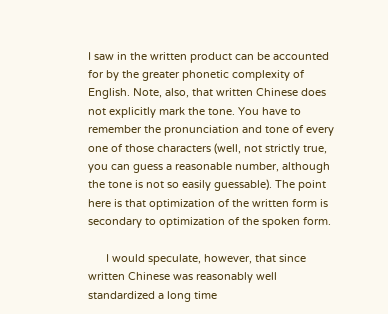I saw in the written product can be accounted for by the greater phonetic complexity of English. Note, also, that written Chinese does not explicitly mark the tone. You have to remember the pronunciation and tone of every one of those characters (well, not strictly true, you can guess a reasonable number, although the tone is not so easily guessable). The point here is that optimization of the written form is secondary to optimization of the spoken form.

      I would speculate, however, that since written Chinese was reasonably well standardized a long time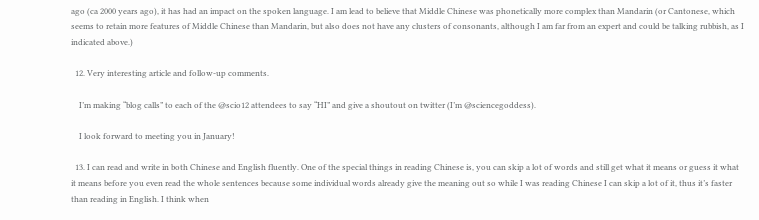ago (ca 2000 years ago), it has had an impact on the spoken language. I am lead to believe that Middle Chinese was phonetically more complex than Mandarin (or Cantonese, which seems to retain more features of Middle Chinese than Mandarin, but also does not have any clusters of consonants, although I am far from an expert and could be talking rubbish, as I indicated above.)

  12. Very interesting article and follow-up comments.

    I’m making “blog calls” to each of the @scio12 attendees to say “HI” and give a shoutout on twitter (I’m @sciencegoddess).

    I look forward to meeting you in January!

  13. I can read and write in both Chinese and English fluently. One of the special things in reading Chinese is, you can skip a lot of words and still get what it means or guess it what it means before you even read the whole sentences because some individual words already give the meaning out so while I was reading Chinese I can skip a lot of it, thus it’s faster than reading in English. I think when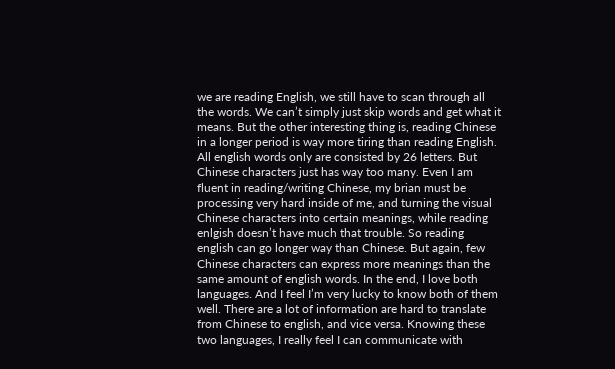we are reading English, we still have to scan through all the words. We can’t simply just skip words and get what it means. But the other interesting thing is, reading Chinese in a longer period is way more tiring than reading English. All english words only are consisted by 26 letters. But Chinese characters just has way too many. Even I am fluent in reading/writing Chinese, my brian must be processing very hard inside of me, and turning the visual Chinese characters into certain meanings, while reading enlgish doesn’t have much that trouble. So reading english can go longer way than Chinese. But again, few Chinese characters can express more meanings than the same amount of english words. In the end, I love both languages. And I feel I’m very lucky to know both of them well. There are a lot of information are hard to translate from Chinese to english, and vice versa. Knowing these two languages, I really feel I can communicate with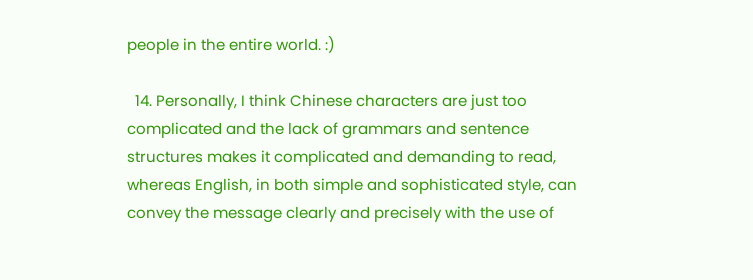people in the entire world. :)

  14. Personally, I think Chinese characters are just too complicated and the lack of grammars and sentence structures makes it complicated and demanding to read, whereas English, in both simple and sophisticated style, can convey the message clearly and precisely with the use of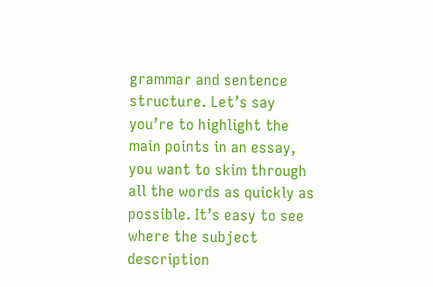grammar and sentence structure. Let’s say you’re to highlight the main points in an essay, you want to skim through all the words as quickly as possible. It’s easy to see where the subject description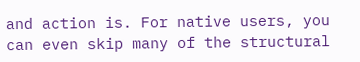and action is. For native users, you can even skip many of the structural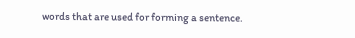words that are used for forming a sentence.